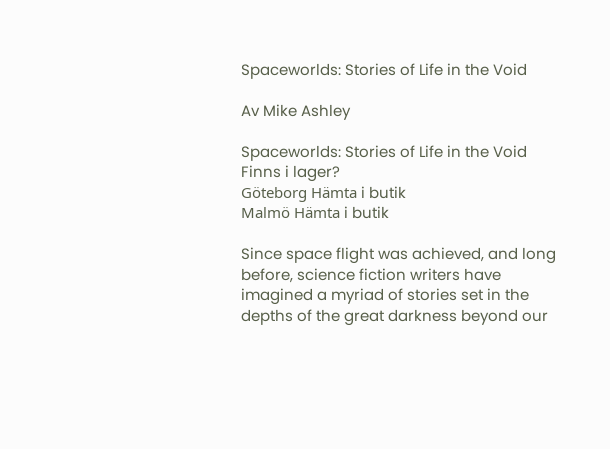Spaceworlds: Stories of Life in the Void

Av Mike Ashley

Spaceworlds: Stories of Life in the Void
Finns i lager?
Göteborg Hämta i butik
Malmö Hämta i butik

Since space flight was achieved, and long before, science fiction writers have imagined a myriad of stories set in the depths of the great darkness beyond our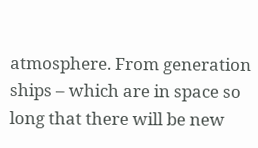atmosphere. From generation ships – which are in space so long that there will be new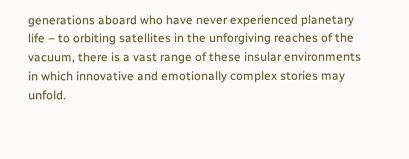generations aboard who have never experienced planetary life – to orbiting satellites in the unforgiving reaches of the vacuum, there is a vast range of these insular environments in which innovative and emotionally complex stories may unfold.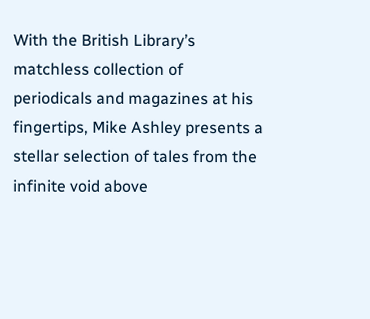With the British Library’s matchless collection of periodicals and magazines at his fingertips, Mike Ashley presents a stellar selection of tales from the infinite void above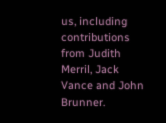us, including contributions from Judith Merril, Jack Vance and John Brunner.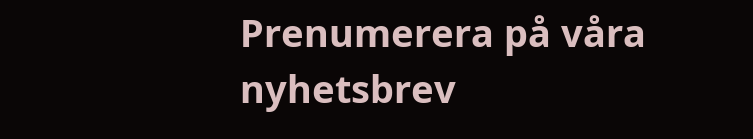Prenumerera på våra nyhetsbrev